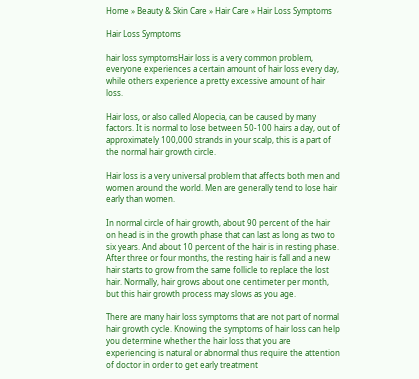Home » Beauty & Skin Care » Hair Care » Hair Loss Symptoms

Hair Loss Symptoms

hair loss symptomsHair loss is a very common problem, everyone experiences a certain amount of hair loss every day, while others experience a pretty excessive amount of hair loss.

Hair loss, or also called Alopecia, can be caused by many factors. It is normal to lose between 50-100 hairs a day, out of approximately 100,000 strands in your scalp, this is a part of the normal hair growth circle.

Hair loss is a very universal problem that affects both men and women around the world. Men are generally tend to lose hair early than women.

In normal circle of hair growth, about 90 percent of the hair on head is in the growth phase that can last as long as two to six years. And about 10 percent of the hair is in resting phase. After three or four months, the resting hair is fall and a new hair starts to grow from the same follicle to replace the lost hair. Normally, hair grows about one centimeter per month, but this hair growth process may slows as you age.

There are many hair loss symptoms that are not part of normal hair growth cycle. Knowing the symptoms of hair loss can help you determine whether the hair loss that you are experiencing is natural or abnormal thus require the attention of doctor in order to get early treatment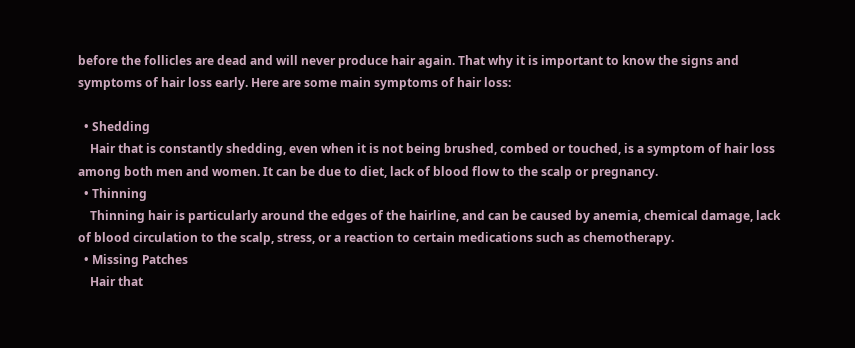before the follicles are dead and will never produce hair again. That why it is important to know the signs and symptoms of hair loss early. Here are some main symptoms of hair loss:

  • Shedding
    Hair that is constantly shedding, even when it is not being brushed, combed or touched, is a symptom of hair loss among both men and women. It can be due to diet, lack of blood flow to the scalp or pregnancy.
  • Thinning
    Thinning hair is particularly around the edges of the hairline, and can be caused by anemia, chemical damage, lack of blood circulation to the scalp, stress, or a reaction to certain medications such as chemotherapy.
  • Missing Patches
    Hair that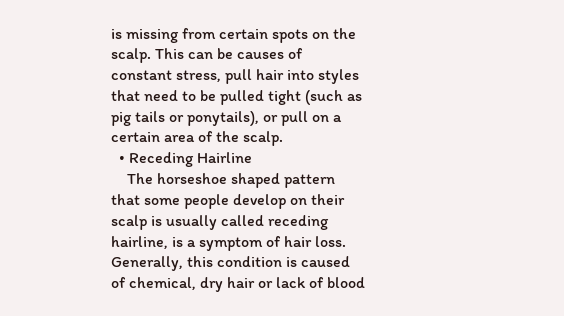is missing from certain spots on the scalp. This can be causes of constant stress, pull hair into styles that need to be pulled tight (such as pig tails or ponytails), or pull on a certain area of the scalp.
  • Receding Hairline
    The horseshoe shaped pattern that some people develop on their scalp is usually called receding hairline, is a symptom of hair loss. Generally, this condition is caused of chemical, dry hair or lack of blood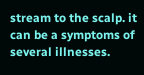stream to the scalp. it can be a symptoms of several illnesses.